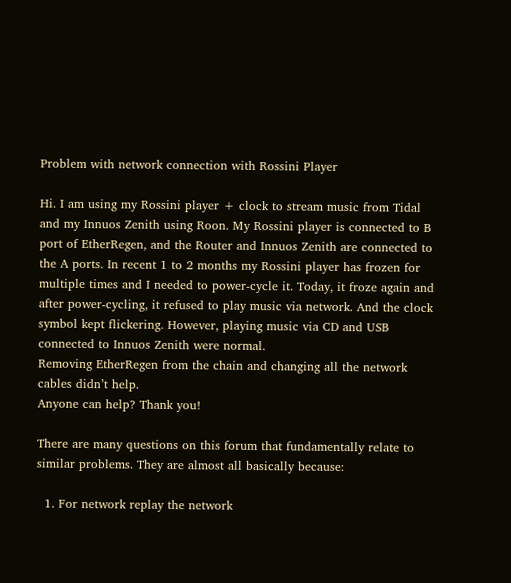Problem with network connection with Rossini Player

Hi. I am using my Rossini player + clock to stream music from Tidal and my Innuos Zenith using Roon. My Rossini player is connected to B port of EtherRegen, and the Router and Innuos Zenith are connected to the A ports. In recent 1 to 2 months my Rossini player has frozen for multiple times and I needed to power-cycle it. Today, it froze again and after power-cycling, it refused to play music via network. And the clock symbol kept flickering. However, playing music via CD and USB connected to Innuos Zenith were normal.
Removing EtherRegen from the chain and changing all the network cables didn’t help.
Anyone can help? Thank you!

There are many questions on this forum that fundamentally relate to similar problems. They are almost all basically because:

  1. For network replay the network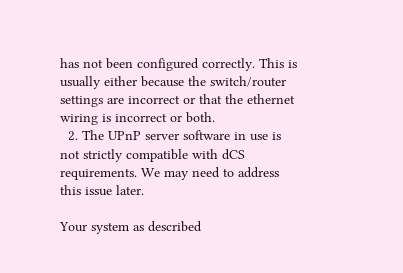has not been configured correctly. This is usually either because the switch/router settings are incorrect or that the ethernet wiring is incorrect or both.
  2. The UPnP server software in use is not strictly compatible with dCS requirements. We may need to address this issue later.

Your system as described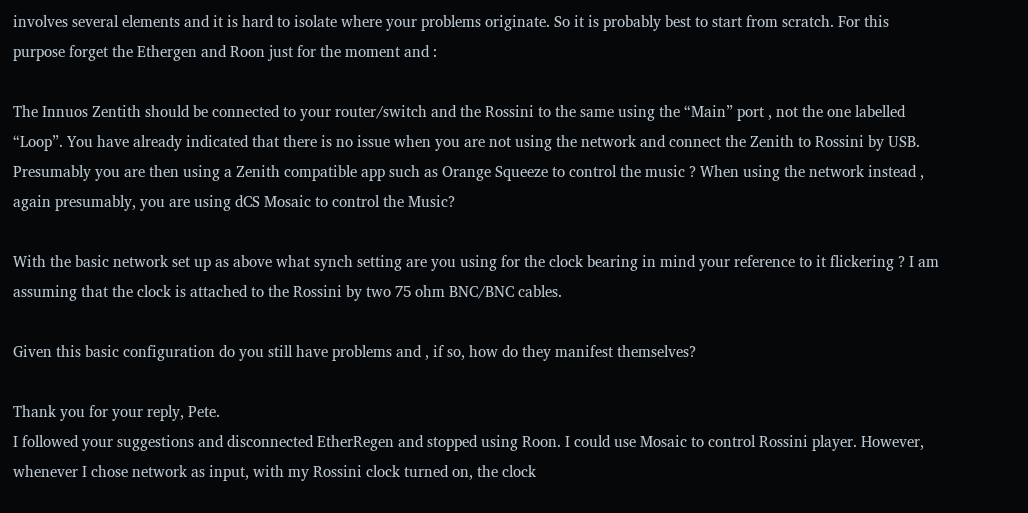involves several elements and it is hard to isolate where your problems originate. So it is probably best to start from scratch. For this purpose forget the Ethergen and Roon just for the moment and :

The Innuos Zentith should be connected to your router/switch and the Rossini to the same using the “Main” port , not the one labelled “Loop”. You have already indicated that there is no issue when you are not using the network and connect the Zenith to Rossini by USB. Presumably you are then using a Zenith compatible app such as Orange Squeeze to control the music ? When using the network instead , again presumably, you are using dCS Mosaic to control the Music?

With the basic network set up as above what synch setting are you using for the clock bearing in mind your reference to it flickering ? I am assuming that the clock is attached to the Rossini by two 75 ohm BNC/BNC cables.

Given this basic configuration do you still have problems and , if so, how do they manifest themselves?

Thank you for your reply, Pete.
I followed your suggestions and disconnected EtherRegen and stopped using Roon. I could use Mosaic to control Rossini player. However, whenever I chose network as input, with my Rossini clock turned on, the clock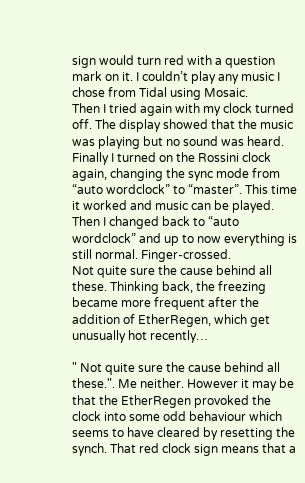sign would turn red with a question mark on it. I couldn’t play any music I chose from Tidal using Mosaic.
Then I tried again with my clock turned off. The display showed that the music was playing but no sound was heard.
Finally I turned on the Rossini clock again, changing the sync mode from “auto wordclock” to “master”. This time it worked and music can be played. Then I changed back to “auto wordclock” and up to now everything is still normal. Finger-crossed.
Not quite sure the cause behind all these. Thinking back, the freezing became more frequent after the addition of EtherRegen, which get unusually hot recently…

" Not quite sure the cause behind all these.". Me neither. However it may be that the EtherRegen provoked the clock into some odd behaviour which seems to have cleared by resetting the synch. That red clock sign means that a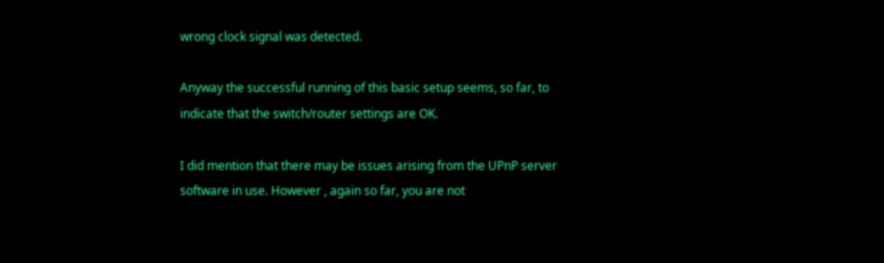wrong clock signal was detected.

Anyway the successful running of this basic setup seems, so far, to indicate that the switch/router settings are OK.

I did mention that there may be issues arising from the UPnP server software in use. However , again so far, you are not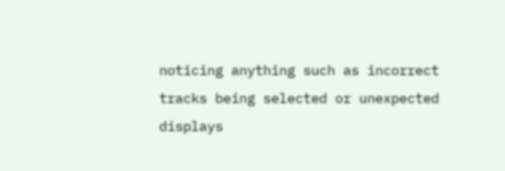noticing anything such as incorrect tracks being selected or unexpected displays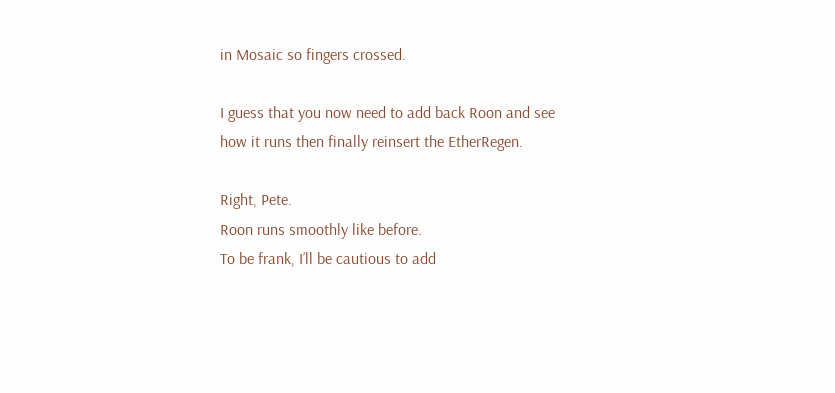in Mosaic so fingers crossed.

I guess that you now need to add back Roon and see how it runs then finally reinsert the EtherRegen.

Right, Pete.
Roon runs smoothly like before.
To be frank, I’ll be cautious to add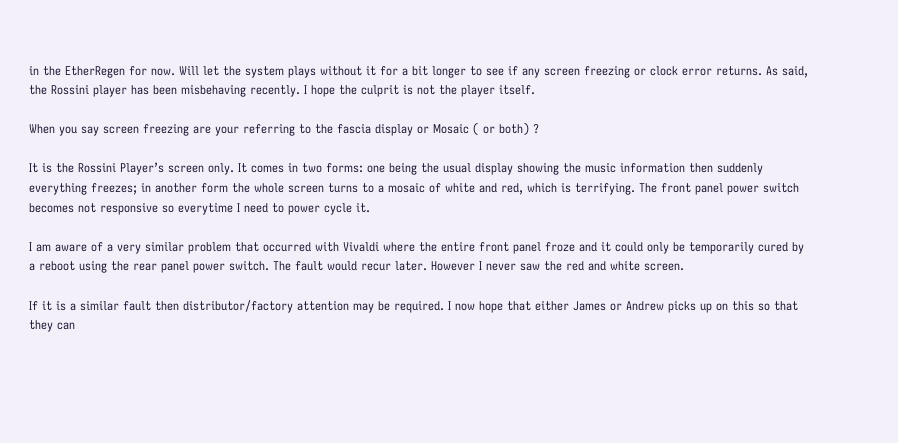in the EtherRegen for now. Will let the system plays without it for a bit longer to see if any screen freezing or clock error returns. As said, the Rossini player has been misbehaving recently. I hope the culprit is not the player itself.

When you say screen freezing are your referring to the fascia display or Mosaic ( or both) ?

It is the Rossini Player’s screen only. It comes in two forms: one being the usual display showing the music information then suddenly everything freezes; in another form the whole screen turns to a mosaic of white and red, which is terrifying. The front panel power switch becomes not responsive so everytime I need to power cycle it.

I am aware of a very similar problem that occurred with Vivaldi where the entire front panel froze and it could only be temporarily cured by a reboot using the rear panel power switch. The fault would recur later. However I never saw the red and white screen.

If it is a similar fault then distributor/factory attention may be required. I now hope that either James or Andrew picks up on this so that they can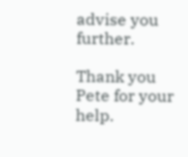advise you further.

Thank you Pete for your help.